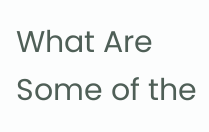What Are Some of the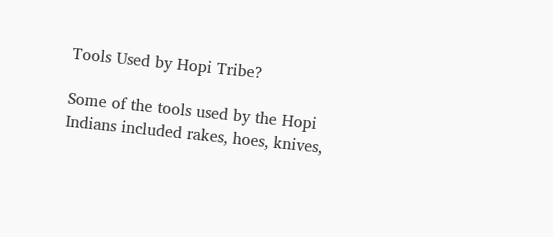Tools Used by Hopi Tribe?

Some of the tools used by the Hopi Indians included rakes, hoes, knives,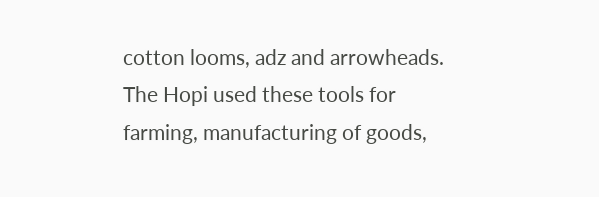cotton looms, adz and arrowheads. The Hopi used these tools for farming, manufacturing of goods,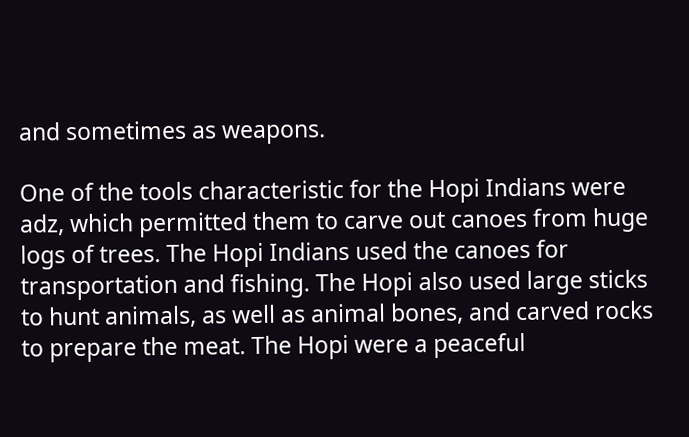and sometimes as weapons.

One of the tools characteristic for the Hopi Indians were adz, which permitted them to carve out canoes from huge logs of trees. The Hopi Indians used the canoes for transportation and fishing. The Hopi also used large sticks to hunt animals, as well as animal bones, and carved rocks to prepare the meat. The Hopi were a peaceful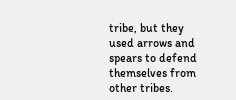tribe, but they used arrows and spears to defend themselves from other tribes.